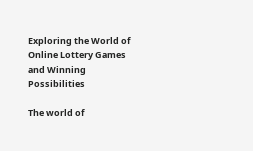Exploring the World of Online Lottery Games and Winning Possibilities

The world of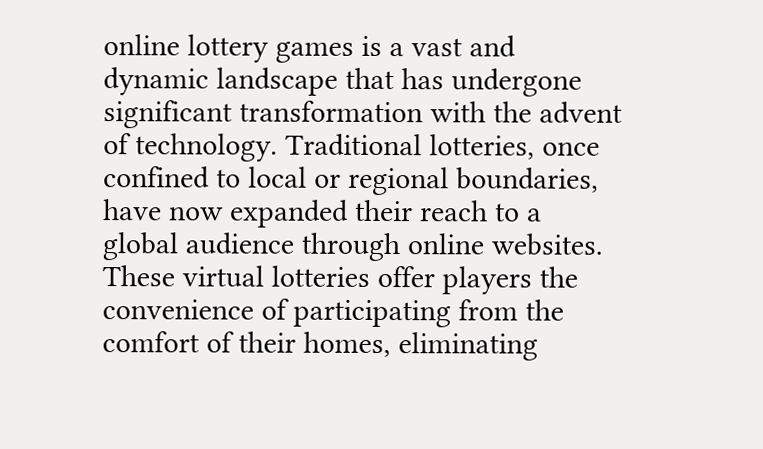online lottery games is a vast and dynamic landscape that has undergone significant transformation with the advent of technology. Traditional lotteries, once confined to local or regional boundaries, have now expanded their reach to a global audience through online websites. These virtual lotteries offer players the convenience of participating from the comfort of their homes, eliminating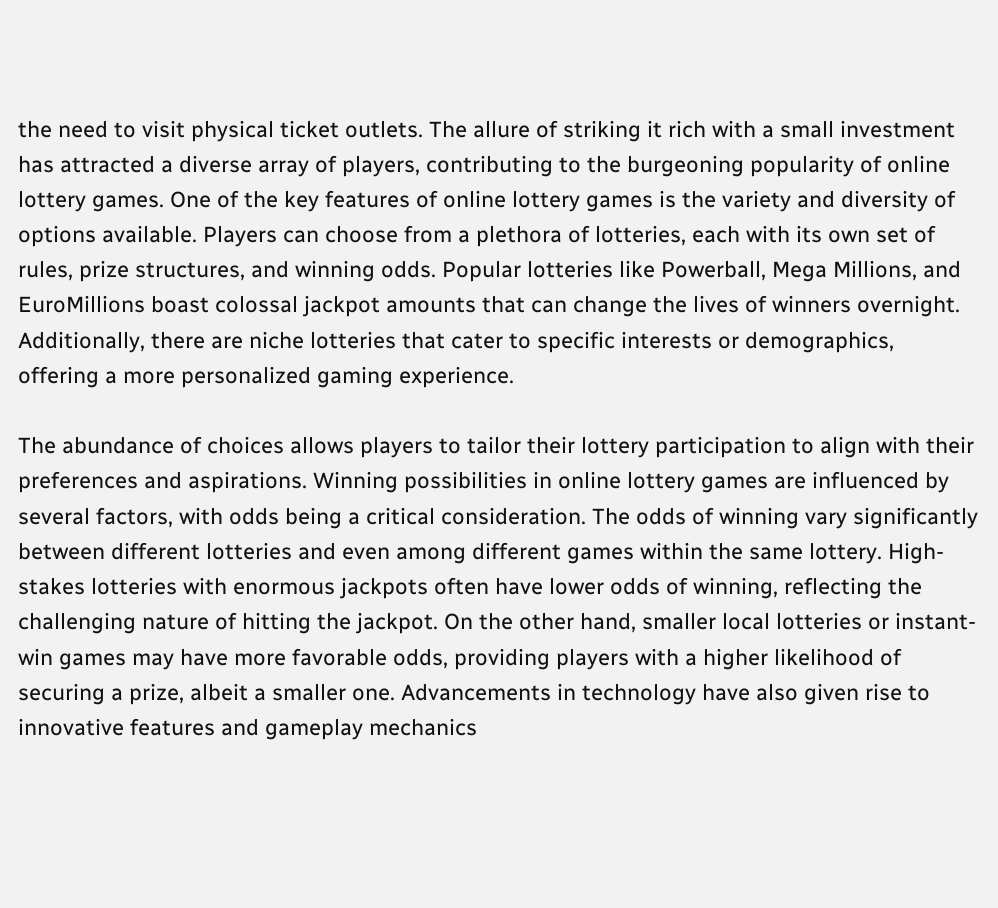the need to visit physical ticket outlets. The allure of striking it rich with a small investment has attracted a diverse array of players, contributing to the burgeoning popularity of online lottery games. One of the key features of online lottery games is the variety and diversity of options available. Players can choose from a plethora of lotteries, each with its own set of rules, prize structures, and winning odds. Popular lotteries like Powerball, Mega Millions, and EuroMillions boast colossal jackpot amounts that can change the lives of winners overnight. Additionally, there are niche lotteries that cater to specific interests or demographics, offering a more personalized gaming experience.

The abundance of choices allows players to tailor their lottery participation to align with their preferences and aspirations. Winning possibilities in online lottery games are influenced by several factors, with odds being a critical consideration. The odds of winning vary significantly between different lotteries and even among different games within the same lottery. High-stakes lotteries with enormous jackpots often have lower odds of winning, reflecting the challenging nature of hitting the jackpot. On the other hand, smaller local lotteries or instant-win games may have more favorable odds, providing players with a higher likelihood of securing a prize, albeit a smaller one. Advancements in technology have also given rise to innovative features and gameplay mechanics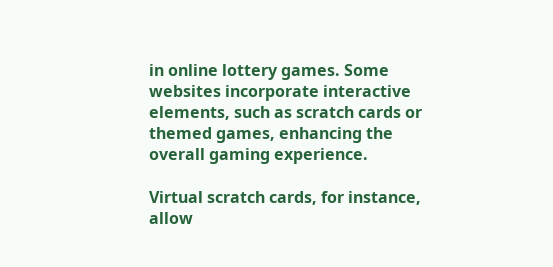in online lottery games. Some websites incorporate interactive elements, such as scratch cards or themed games, enhancing the overall gaming experience.

Virtual scratch cards, for instance, allow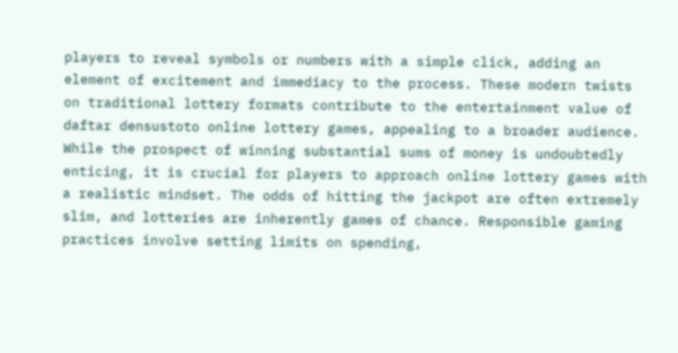players to reveal symbols or numbers with a simple click, adding an element of excitement and immediacy to the process. These modern twists on traditional lottery formats contribute to the entertainment value of daftar densustoto online lottery games, appealing to a broader audience. While the prospect of winning substantial sums of money is undoubtedly enticing, it is crucial for players to approach online lottery games with a realistic mindset. The odds of hitting the jackpot are often extremely slim, and lotteries are inherently games of chance. Responsible gaming practices involve setting limits on spending,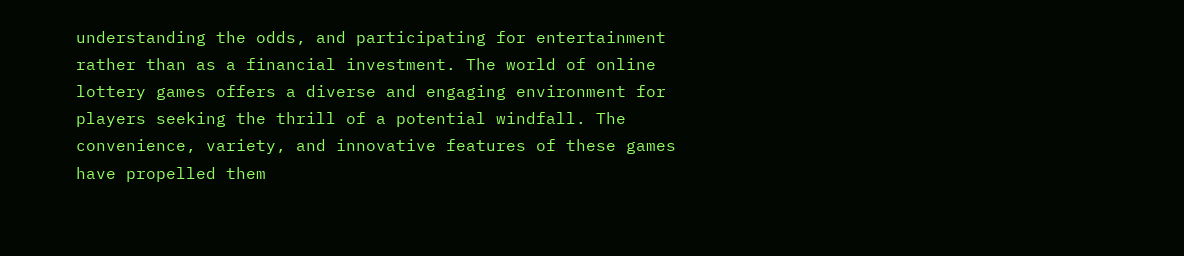understanding the odds, and participating for entertainment rather than as a financial investment. The world of online lottery games offers a diverse and engaging environment for players seeking the thrill of a potential windfall. The convenience, variety, and innovative features of these games have propelled them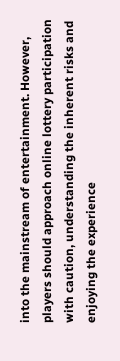into the mainstream of entertainment. However, players should approach online lottery participation with caution, understanding the inherent risks and enjoying the experience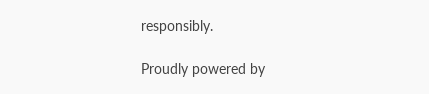responsibly.

Proudly powered by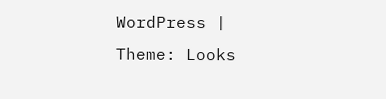WordPress | Theme: Looks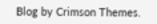Blog by Crimson Themes.